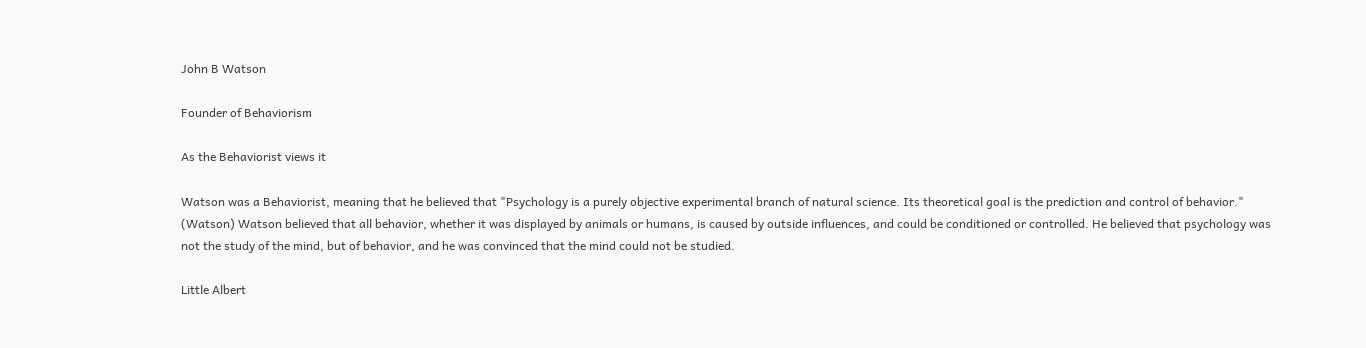John B Watson

Founder of Behaviorism

As the Behaviorist views it

Watson was a Behaviorist, meaning that he believed that "Psychology is a purely objective experimental branch of natural science. Its theoretical goal is the prediction and control of behavior." (Watson) Watson believed that all behavior, whether it was displayed by animals or humans, is caused by outside influences, and could be conditioned or controlled. He believed that psychology was not the study of the mind, but of behavior, and he was convinced that the mind could not be studied.

Little Albert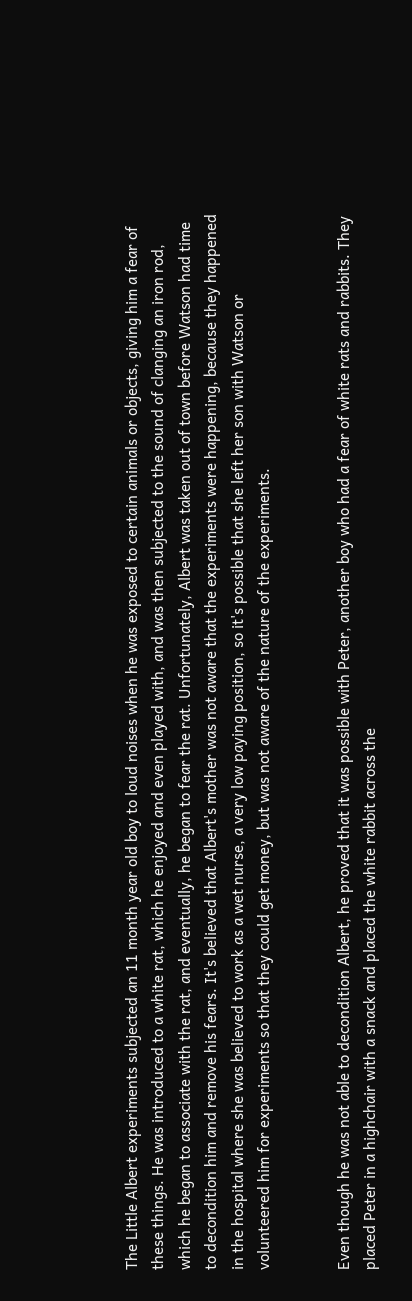The Little Albert experiments subjected an 11 month year old boy to loud noises when he was exposed to certain animals or objects, giving him a fear of these things. He was introduced to a white rat, which he enjoyed and even played with, and was then subjected to the sound of clanging an iron rod, which he began to associate with the rat, and eventually, he began to fear the rat. Unfortunately, Albert was taken out of town before Watson had time to decondition him and remove his fears. It's believed that Albert's mother was not aware that the experiments were happening, because they happened in the hospital where she was believed to work as a wet nurse, a very low paying position, so it's possible that she left her son with Watson or volunteered him for experiments so that they could get money, but was not aware of the nature of the experiments.


Even though he was not able to decondition Albert, he proved that it was possible with Peter, another boy who had a fear of white rats and rabbits. They placed Peter in a highchair with a snack and placed the white rabbit across the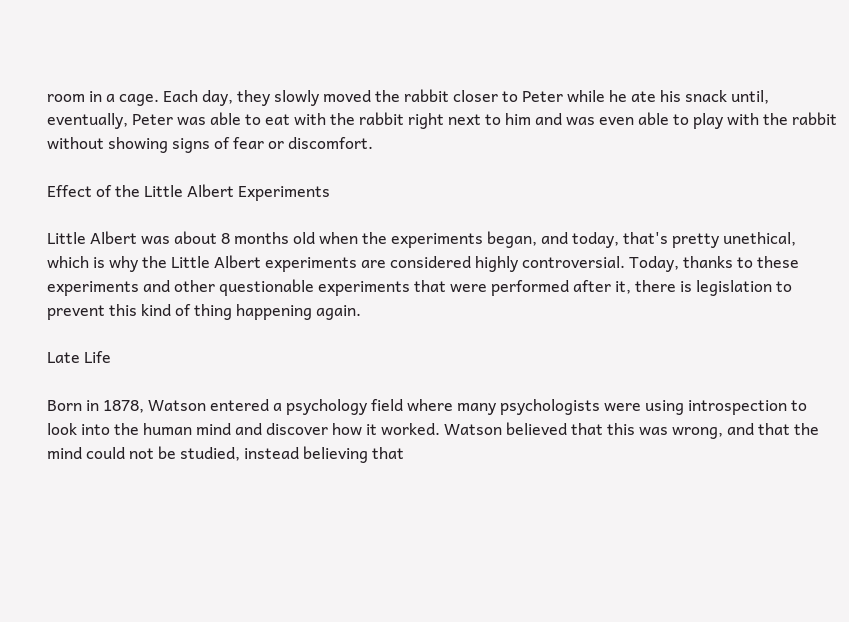room in a cage. Each day, they slowly moved the rabbit closer to Peter while he ate his snack until, eventually, Peter was able to eat with the rabbit right next to him and was even able to play with the rabbit without showing signs of fear or discomfort.

Effect of the Little Albert Experiments

Little Albert was about 8 months old when the experiments began, and today, that's pretty unethical, which is why the Little Albert experiments are considered highly controversial. Today, thanks to these experiments and other questionable experiments that were performed after it, there is legislation to prevent this kind of thing happening again.

Late Life

Born in 1878, Watson entered a psychology field where many psychologists were using introspection to look into the human mind and discover how it worked. Watson believed that this was wrong, and that the mind could not be studied, instead believing that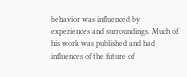behavior was influenced by experiences and surroundings. Much of his work was published and had influences of the future of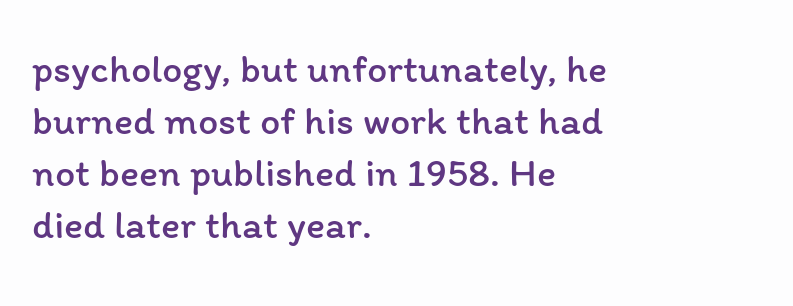psychology, but unfortunately, he burned most of his work that had not been published in 1958. He died later that year.